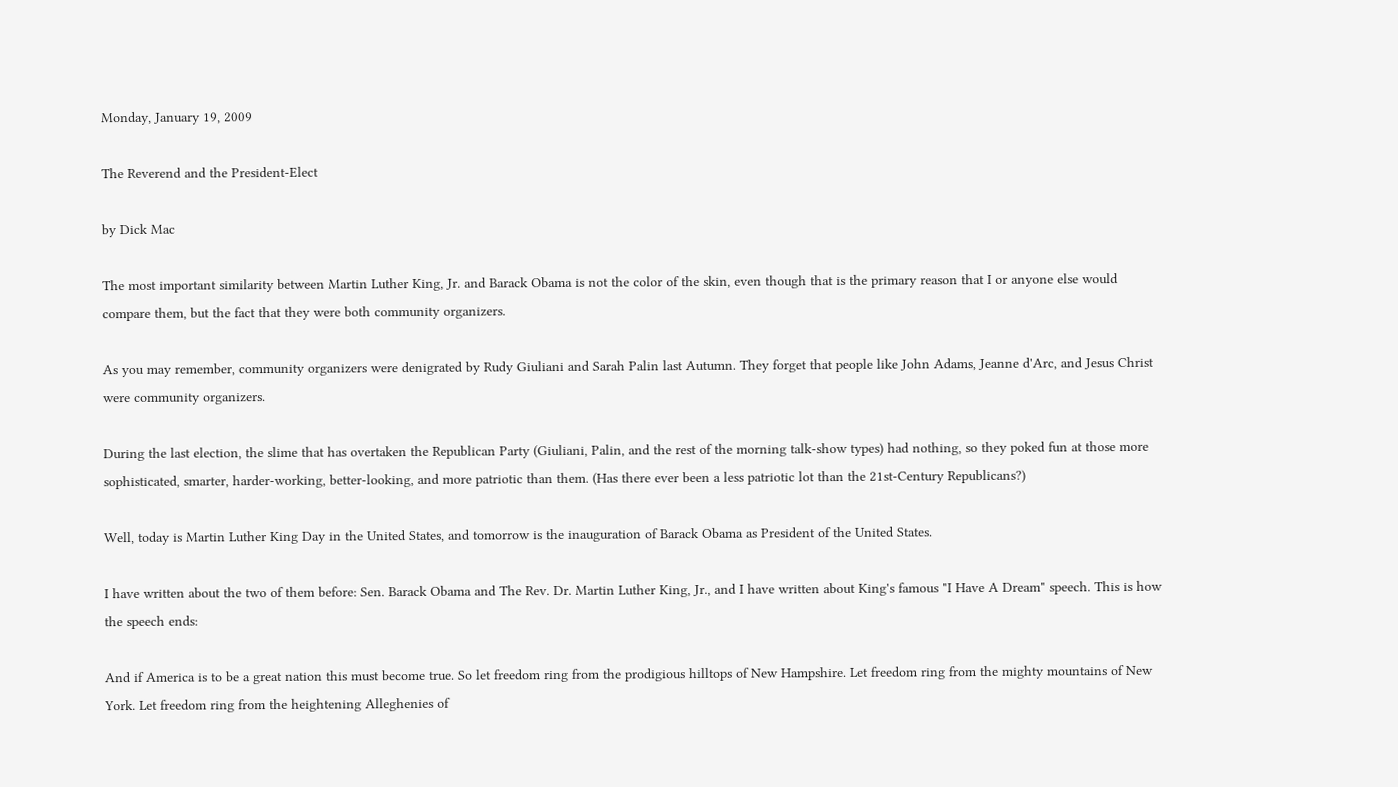Monday, January 19, 2009

The Reverend and the President-Elect

by Dick Mac

The most important similarity between Martin Luther King, Jr. and Barack Obama is not the color of the skin, even though that is the primary reason that I or anyone else would compare them, but the fact that they were both community organizers.

As you may remember, community organizers were denigrated by Rudy Giuliani and Sarah Palin last Autumn. They forget that people like John Adams, Jeanne d'Arc, and Jesus Christ were community organizers.

During the last election, the slime that has overtaken the Republican Party (Giuliani, Palin, and the rest of the morning talk-show types) had nothing, so they poked fun at those more sophisticated, smarter, harder-working, better-looking, and more patriotic than them. (Has there ever been a less patriotic lot than the 21st-Century Republicans?)

Well, today is Martin Luther King Day in the United States, and tomorrow is the inauguration of Barack Obama as President of the United States.

I have written about the two of them before: Sen. Barack Obama and The Rev. Dr. Martin Luther King, Jr., and I have written about King's famous "I Have A Dream" speech. This is how the speech ends:

And if America is to be a great nation this must become true. So let freedom ring from the prodigious hilltops of New Hampshire. Let freedom ring from the mighty mountains of New York. Let freedom ring from the heightening Alleghenies of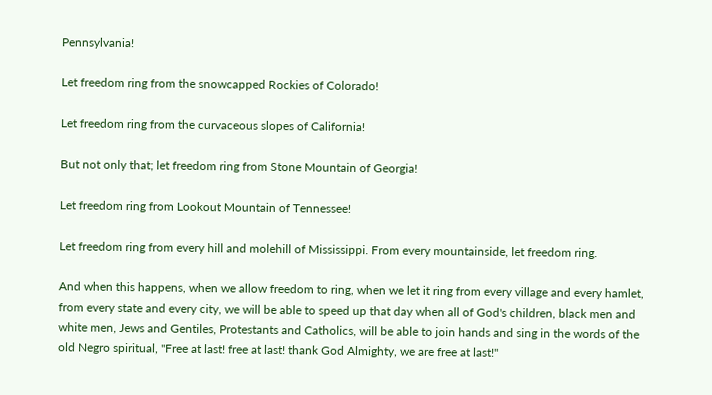Pennsylvania!

Let freedom ring from the snowcapped Rockies of Colorado!

Let freedom ring from the curvaceous slopes of California!

But not only that; let freedom ring from Stone Mountain of Georgia!

Let freedom ring from Lookout Mountain of Tennessee!

Let freedom ring from every hill and molehill of Mississippi. From every mountainside, let freedom ring.

And when this happens, when we allow freedom to ring, when we let it ring from every village and every hamlet, from every state and every city, we will be able to speed up that day when all of God's children, black men and white men, Jews and Gentiles, Protestants and Catholics, will be able to join hands and sing in the words of the old Negro spiritual, "Free at last! free at last! thank God Almighty, we are free at last!"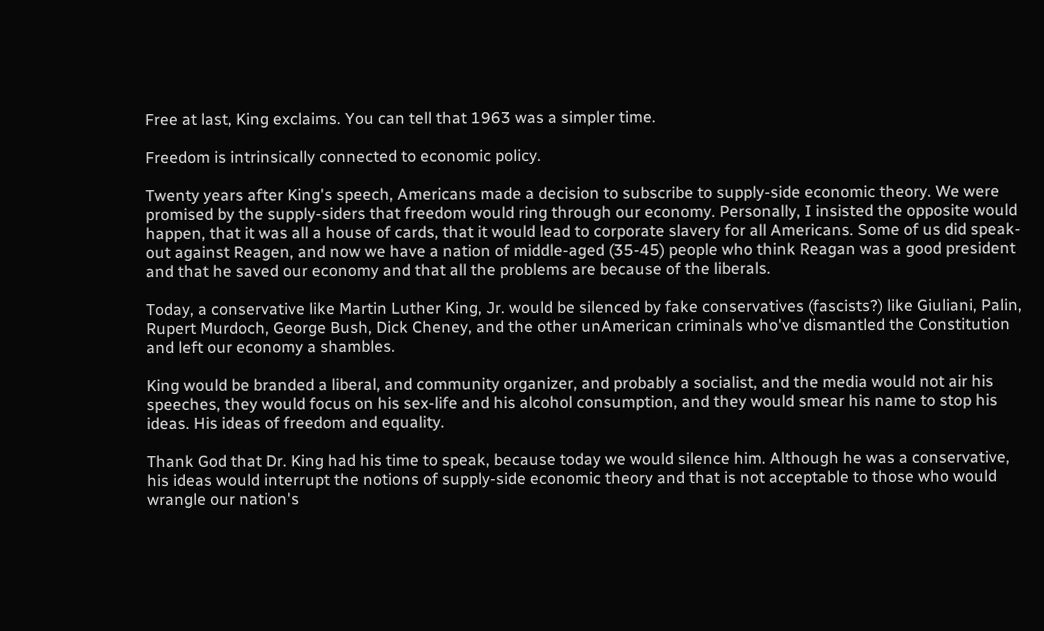Free at last, King exclaims. You can tell that 1963 was a simpler time.

Freedom is intrinsically connected to economic policy.

Twenty years after King's speech, Americans made a decision to subscribe to supply-side economic theory. We were promised by the supply-siders that freedom would ring through our economy. Personally, I insisted the opposite would happen, that it was all a house of cards, that it would lead to corporate slavery for all Americans. Some of us did speak-out against Reagen, and now we have a nation of middle-aged (35-45) people who think Reagan was a good president and that he saved our economy and that all the problems are because of the liberals.

Today, a conservative like Martin Luther King, Jr. would be silenced by fake conservatives (fascists?) like Giuliani, Palin, Rupert Murdoch, George Bush, Dick Cheney, and the other unAmerican criminals who've dismantled the Constitution and left our economy a shambles.

King would be branded a liberal, and community organizer, and probably a socialist, and the media would not air his speeches, they would focus on his sex-life and his alcohol consumption, and they would smear his name to stop his ideas. His ideas of freedom and equality.

Thank God that Dr. King had his time to speak, because today we would silence him. Although he was a conservative, his ideas would interrupt the notions of supply-side economic theory and that is not acceptable to those who would wrangle our nation's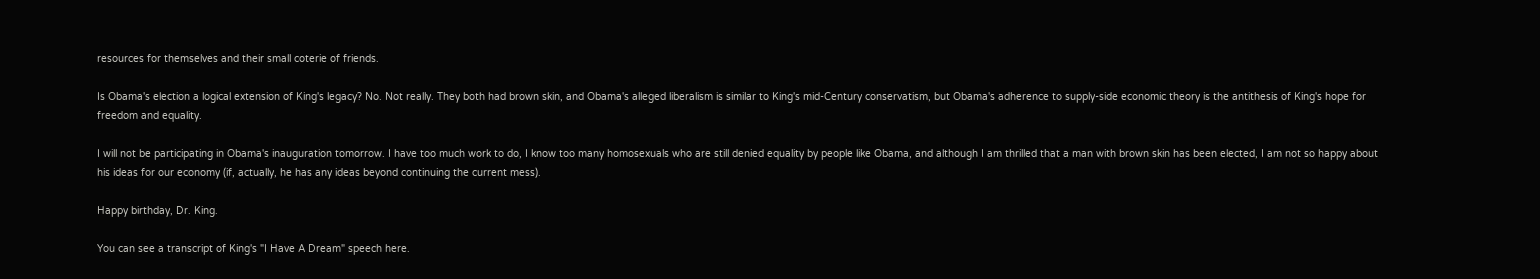resources for themselves and their small coterie of friends.

Is Obama's election a logical extension of King's legacy? No. Not really. They both had brown skin, and Obama's alleged liberalism is similar to King's mid-Century conservatism, but Obama's adherence to supply-side economic theory is the antithesis of King's hope for freedom and equality.

I will not be participating in Obama's inauguration tomorrow. I have too much work to do, I know too many homosexuals who are still denied equality by people like Obama, and although I am thrilled that a man with brown skin has been elected, I am not so happy about his ideas for our economy (if, actually, he has any ideas beyond continuing the current mess).

Happy birthday, Dr. King.

You can see a transcript of King's "I Have A Dream" speech here.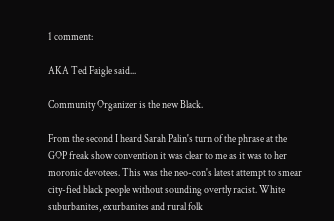1 comment:

AKA Ted Faigle said...

Community Organizer is the new Black.

From the second I heard Sarah Palin's turn of the phrase at the GOP freak show convention it was clear to me as it was to her moronic devotees. This was the neo-con's latest attempt to smear city-fied black people without sounding overtly racist. White suburbanites, exurbanites and rural folk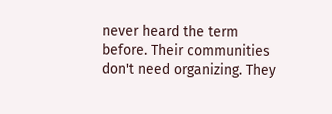never heard the term before. Their communities don't need organizing. They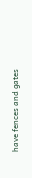have fences and gates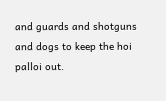and guards and shotguns and dogs to keep the hoi palloi out.